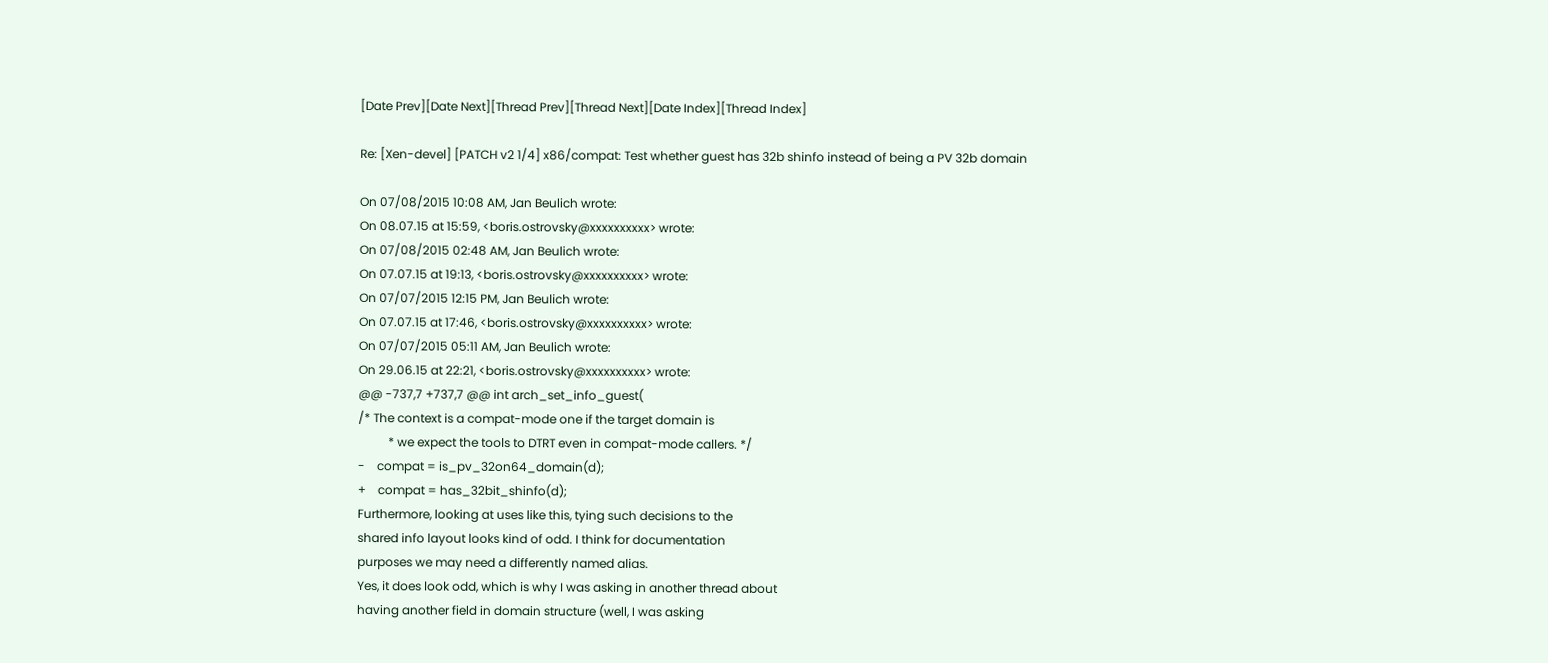[Date Prev][Date Next][Thread Prev][Thread Next][Date Index][Thread Index]

Re: [Xen-devel] [PATCH v2 1/4] x86/compat: Test whether guest has 32b shinfo instead of being a PV 32b domain

On 07/08/2015 10:08 AM, Jan Beulich wrote:
On 08.07.15 at 15:59, <boris.ostrovsky@xxxxxxxxxx> wrote:
On 07/08/2015 02:48 AM, Jan Beulich wrote:
On 07.07.15 at 19:13, <boris.ostrovsky@xxxxxxxxxx> wrote:
On 07/07/2015 12:15 PM, Jan Beulich wrote:
On 07.07.15 at 17:46, <boris.ostrovsky@xxxxxxxxxx> wrote:
On 07/07/2015 05:11 AM, Jan Beulich wrote:
On 29.06.15 at 22:21, <boris.ostrovsky@xxxxxxxxxx> wrote:
@@ -737,7 +737,7 @@ int arch_set_info_guest(
/* The context is a compat-mode one if the target domain is
          * we expect the tools to DTRT even in compat-mode callers. */
-    compat = is_pv_32on64_domain(d);
+    compat = has_32bit_shinfo(d);
Furthermore, looking at uses like this, tying such decisions to the
shared info layout looks kind of odd. I think for documentation
purposes we may need a differently named alias.
Yes, it does look odd, which is why I was asking in another thread about
having another field in domain structure (well, I was asking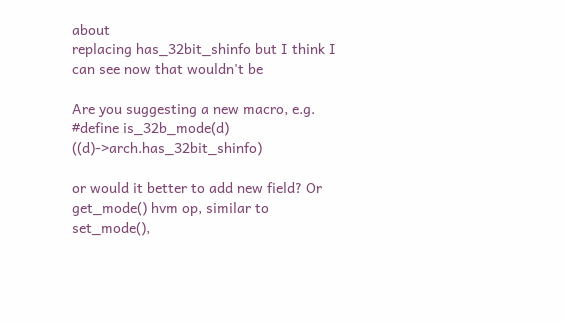about
replacing has_32bit_shinfo but I think I can see now that wouldn't be

Are you suggesting a new macro, e.g.
#define is_32b_mode(d)    ((d)->arch.has_32bit_shinfo)

or would it better to add new field? Or get_mode() hvm op, similar to
set_mode(),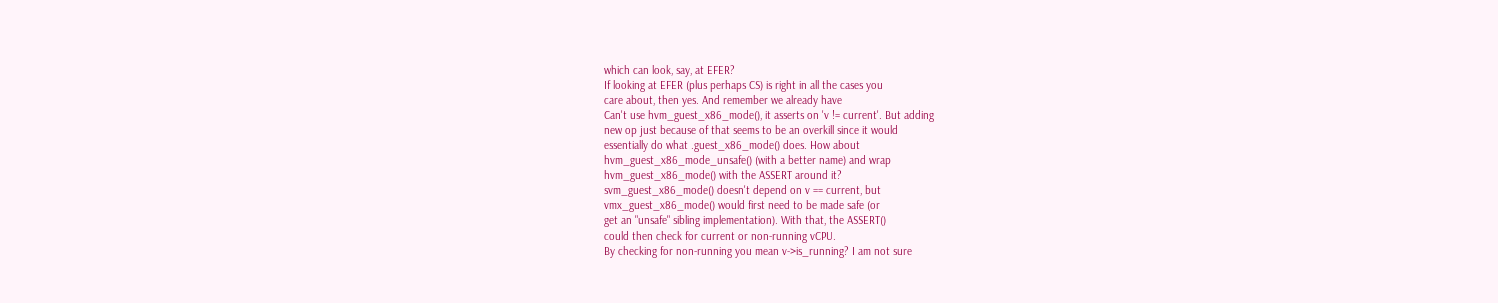which can look, say, at EFER?
If looking at EFER (plus perhaps CS) is right in all the cases you
care about, then yes. And remember we already have
Can't use hvm_guest_x86_mode(), it asserts on 'v != current'. But adding
new op just because of that seems to be an overkill since it would
essentially do what .guest_x86_mode() does. How about
hvm_guest_x86_mode_unsafe() (with a better name) and wrap
hvm_guest_x86_mode() with the ASSERT around it?
svm_guest_x86_mode() doesn't depend on v == current, but
vmx_guest_x86_mode() would first need to be made safe (or
get an "unsafe" sibling implementation). With that, the ASSERT()
could then check for current or non-running vCPU.
By checking for non-running you mean v->is_running? I am not sure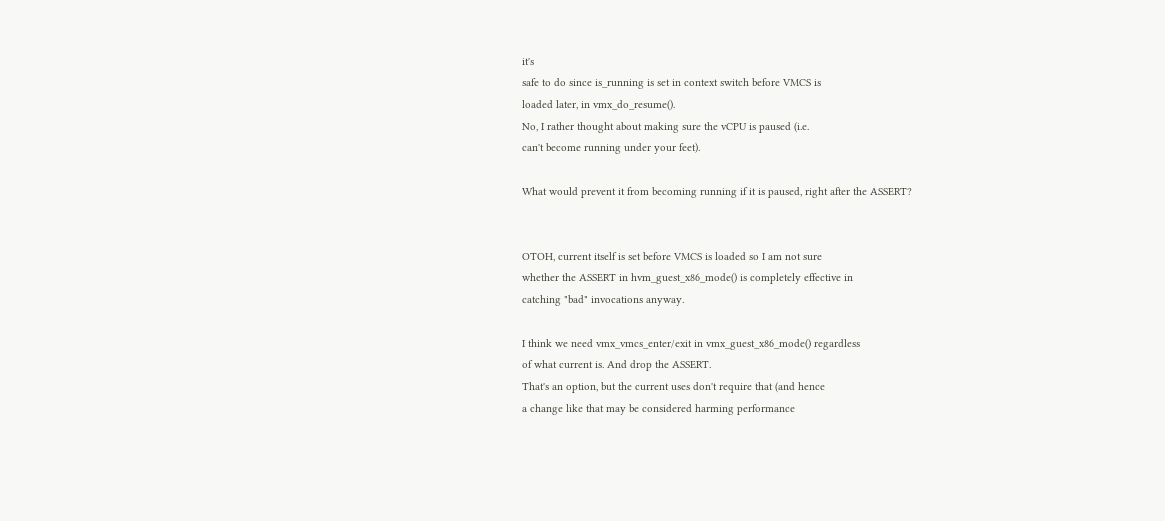it's
safe to do since is_running is set in context switch before VMCS is
loaded later, in vmx_do_resume().
No, I rather thought about making sure the vCPU is paused (i.e.
can't become running under your feet).

What would prevent it from becoming running if it is paused, right after the ASSERT?


OTOH, current itself is set before VMCS is loaded so I am not sure
whether the ASSERT in hvm_guest_x86_mode() is completely effective in
catching "bad" invocations anyway.

I think we need vmx_vmcs_enter/exit in vmx_guest_x86_mode() regardless
of what current is. And drop the ASSERT.
That's an option, but the current uses don't require that (and hence
a change like that may be considered harming performance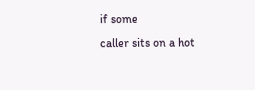if some
caller sits on a hot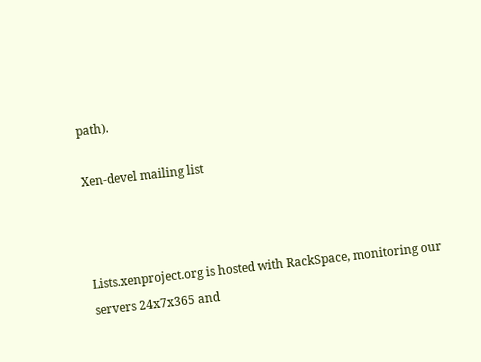path).

Xen-devel mailing list



Lists.xenproject.org is hosted with RackSpace, monitoring our
servers 24x7x365 and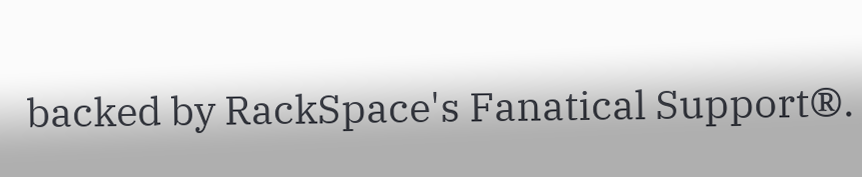backed by RackSpace's Fanatical Support®.